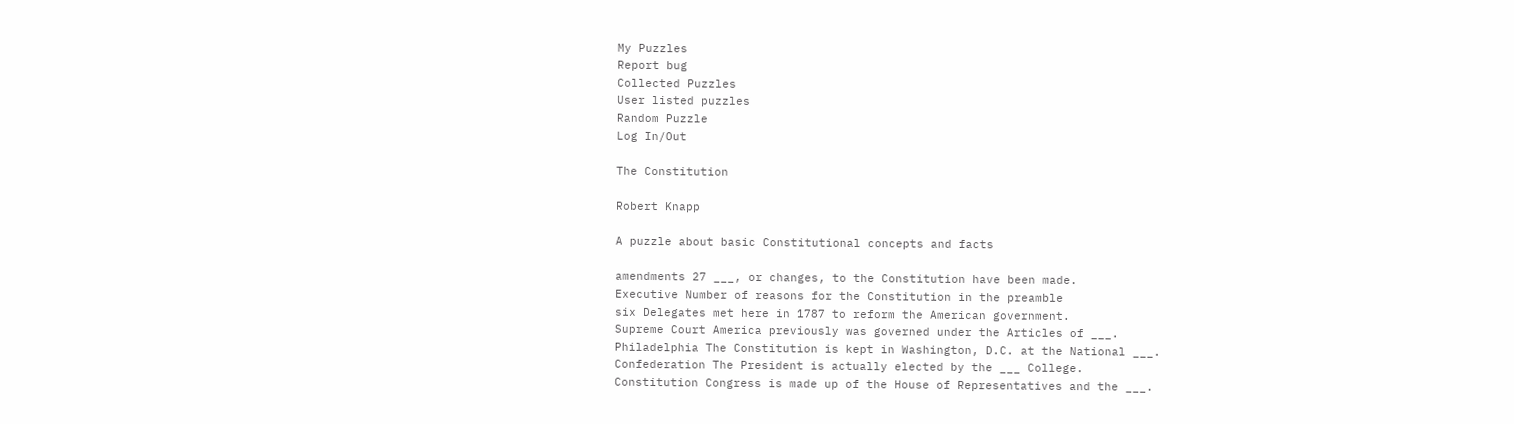My Puzzles
Report bug
Collected Puzzles
User listed puzzles
Random Puzzle
Log In/Out

The Constitution

Robert Knapp

A puzzle about basic Constitutional concepts and facts

amendments 27 ___, or changes, to the Constitution have been made.
Executive Number of reasons for the Constitution in the preamble
six Delegates met here in 1787 to reform the American government.
Supreme Court America previously was governed under the Articles of ___.
Philadelphia The Constitution is kept in Washington, D.C. at the National ___.
Confederation The President is actually elected by the ___ College.
Constitution Congress is made up of the House of Representatives and the ___.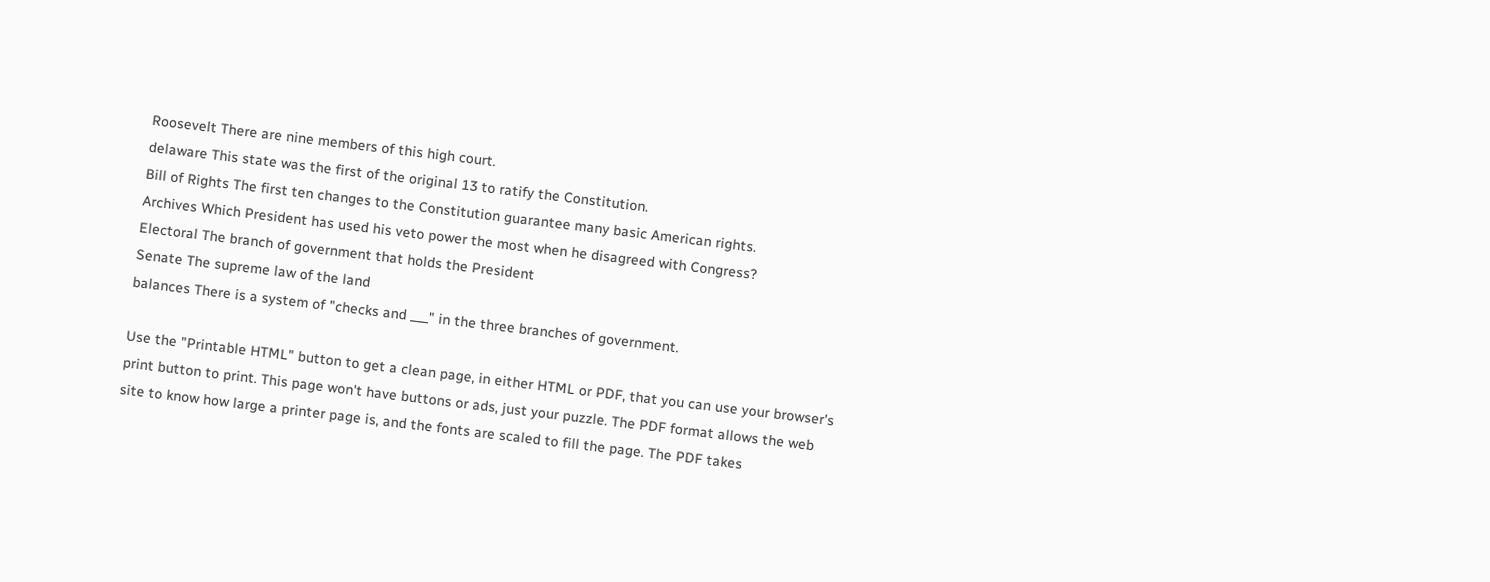Roosevelt There are nine members of this high court.
delaware This state was the first of the original 13 to ratify the Constitution.
Bill of Rights The first ten changes to the Constitution guarantee many basic American rights.
Archives Which President has used his veto power the most when he disagreed with Congress?
Electoral The branch of government that holds the President
Senate The supreme law of the land
balances There is a system of "checks and ___" in the three branches of government.

Use the "Printable HTML" button to get a clean page, in either HTML or PDF, that you can use your browser's print button to print. This page won't have buttons or ads, just your puzzle. The PDF format allows the web site to know how large a printer page is, and the fonts are scaled to fill the page. The PDF takes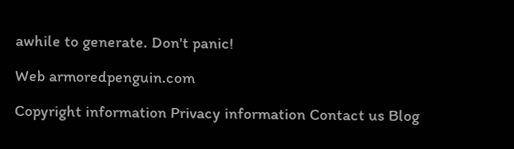awhile to generate. Don't panic!

Web armoredpenguin.com

Copyright information Privacy information Contact us Blog